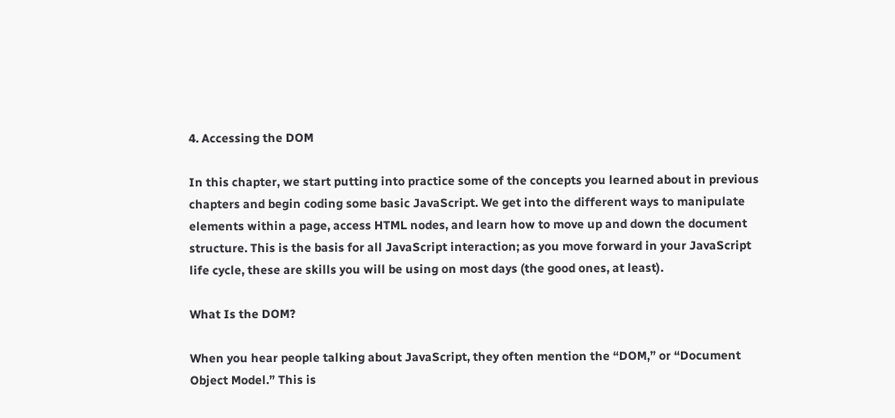4. Accessing the DOM

In this chapter, we start putting into practice some of the concepts you learned about in previous chapters and begin coding some basic JavaScript. We get into the different ways to manipulate elements within a page, access HTML nodes, and learn how to move up and down the document structure. This is the basis for all JavaScript interaction; as you move forward in your JavaScript life cycle, these are skills you will be using on most days (the good ones, at least).

What Is the DOM?

When you hear people talking about JavaScript, they often mention the “DOM,” or “Document Object Model.” This is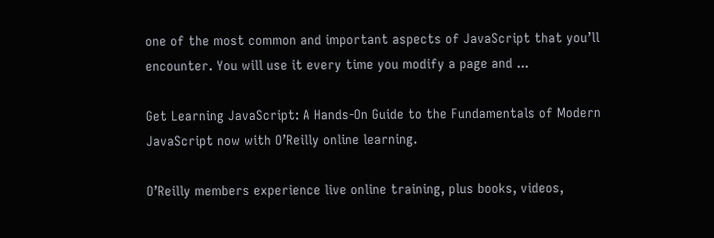one of the most common and important aspects of JavaScript that you’ll encounter. You will use it every time you modify a page and ...

Get Learning JavaScript: A Hands-On Guide to the Fundamentals of Modern JavaScript now with O’Reilly online learning.

O’Reilly members experience live online training, plus books, videos,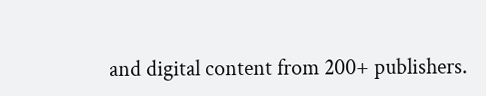and digital content from 200+ publishers.